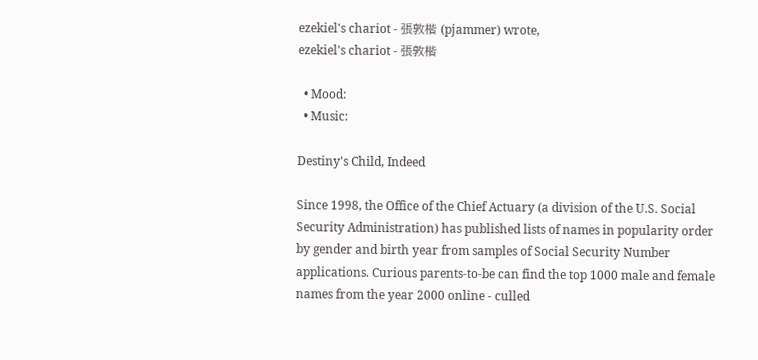ezekiel's chariot - 張敦楷 (pjammer) wrote,
ezekiel's chariot - 張敦楷

  • Mood:
  • Music:

Destiny's Child, Indeed

Since 1998, the Office of the Chief Actuary (a division of the U.S. Social Security Administration) has published lists of names in popularity order by gender and birth year from samples of Social Security Number applications. Curious parents-to-be can find the top 1000 male and female names from the year 2000 online - culled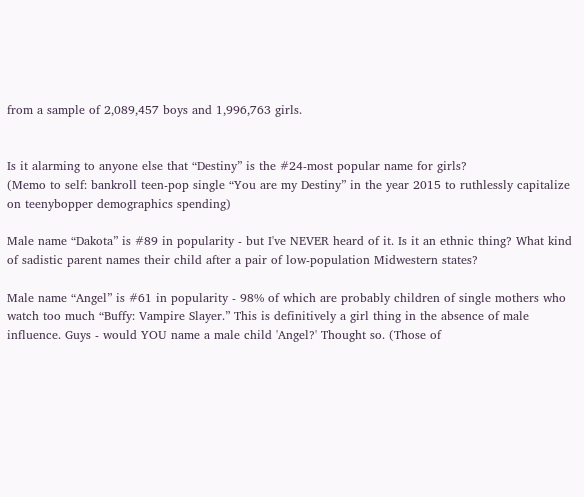from a sample of 2,089,457 boys and 1,996,763 girls.


Is it alarming to anyone else that “Destiny” is the #24-most popular name for girls?
(Memo to self: bankroll teen-pop single “You are my Destiny” in the year 2015 to ruthlessly capitalize on teenybopper demographics spending)

Male name “Dakota” is #89 in popularity - but I've NEVER heard of it. Is it an ethnic thing? What kind of sadistic parent names their child after a pair of low-population Midwestern states?

Male name “Angel” is #61 in popularity - 98% of which are probably children of single mothers who watch too much “Buffy: Vampire Slayer.” This is definitively a girl thing in the absence of male influence. Guys - would YOU name a male child 'Angel?' Thought so. (Those of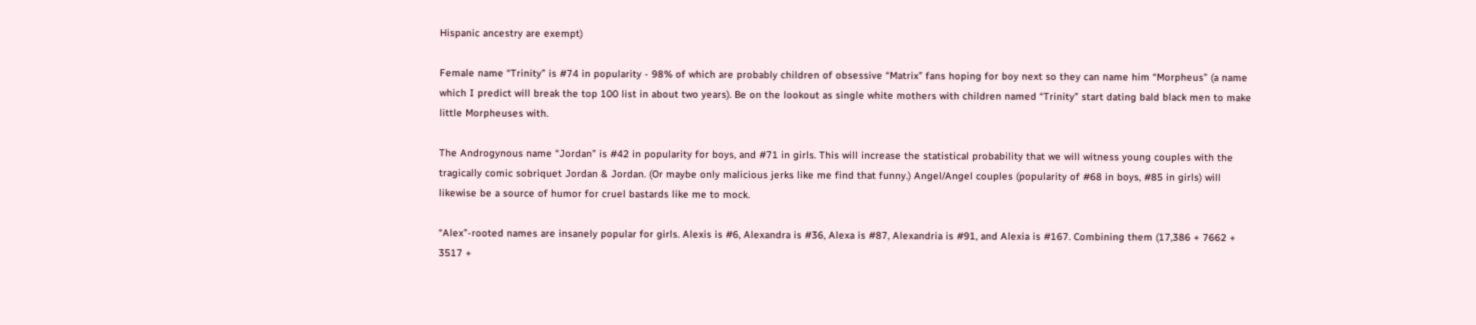Hispanic ancestry are exempt)

Female name “Trinity” is #74 in popularity - 98% of which are probably children of obsessive “Matrix” fans hoping for boy next so they can name him “Morpheus” (a name which I predict will break the top 100 list in about two years). Be on the lookout as single white mothers with children named “Trinity” start dating bald black men to make little Morpheuses with.

The Androgynous name “Jordan” is #42 in popularity for boys, and #71 in girls. This will increase the statistical probability that we will witness young couples with the tragically comic sobriquet Jordan & Jordan. (Or maybe only malicious jerks like me find that funny.) Angel/Angel couples (popularity of #68 in boys, #85 in girls) will likewise be a source of humor for cruel bastards like me to mock.

“Alex”-rooted names are insanely popular for girls. Alexis is #6, Alexandra is #36, Alexa is #87, Alexandria is #91, and Alexia is #167. Combining them (17,386 + 7662 + 3517 +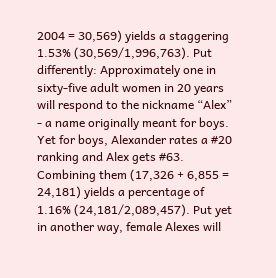2004 = 30,569) yields a staggering 1.53% (30,569/1,996,763). Put differently: Approximately one in sixty-five adult women in 20 years will respond to the nickname “Alex” - a name originally meant for boys. Yet for boys, Alexander rates a #20 ranking and Alex gets #63. Combining them (17,326 + 6,855 = 24,181) yields a percentage of 1.16% (24,181/2,089,457). Put yet in another way, female Alexes will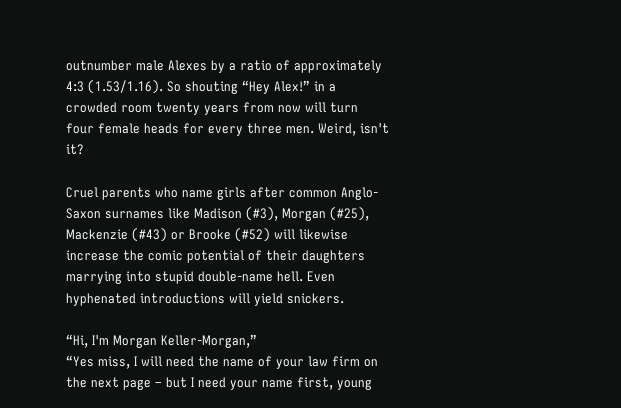outnumber male Alexes by a ratio of approximately 4:3 (1.53/1.16). So shouting “Hey Alex!” in a crowded room twenty years from now will turn four female heads for every three men. Weird, isn't it?

Cruel parents who name girls after common Anglo-Saxon surnames like Madison (#3), Morgan (#25), Mackenzie (#43) or Brooke (#52) will likewise increase the comic potential of their daughters marrying into stupid double-name hell. Even hyphenated introductions will yield snickers.

“Hi, I'm Morgan Keller-Morgan,”
“Yes miss, I will need the name of your law firm on the next page – but I need your name first, young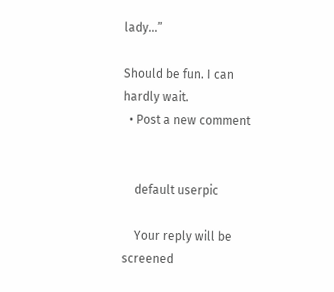lady…”

Should be fun. I can hardly wait.
  • Post a new comment


    default userpic

    Your reply will be screened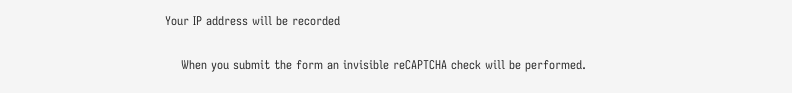Your IP address will be recorded

    When you submit the form an invisible reCAPTCHA check will be performed.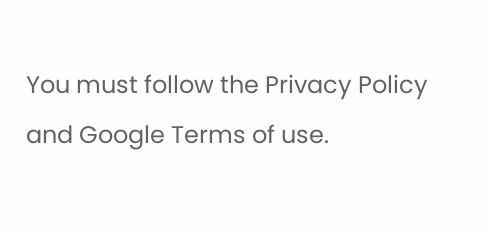You must follow the Privacy Policy and Google Terms of use.